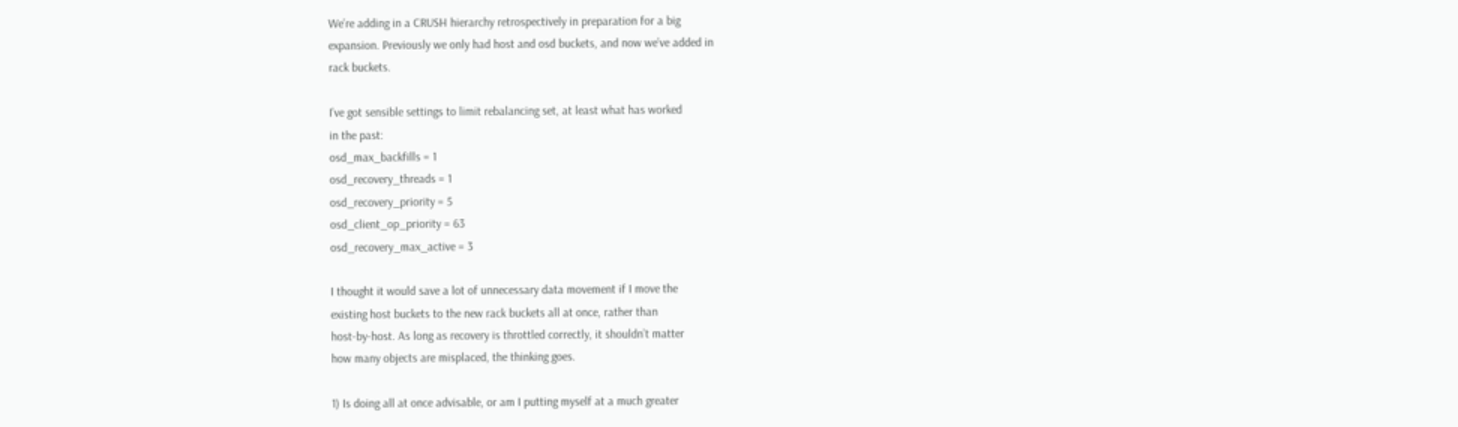We’re adding in a CRUSH hierarchy retrospectively in preparation for a big
expansion. Previously we only had host and osd buckets, and now we’ve added in
rack buckets.

I’ve got sensible settings to limit rebalancing set, at least what has worked
in the past:
osd_max_backfills = 1
osd_recovery_threads = 1
osd_recovery_priority = 5
osd_client_op_priority = 63
osd_recovery_max_active = 3

I thought it would save a lot of unnecessary data movement if I move the
existing host buckets to the new rack buckets all at once, rather than
host-by-host. As long as recovery is throttled correctly, it shouldn’t matter
how many objects are misplaced, the thinking goes.

1) Is doing all at once advisable, or am I putting myself at a much greater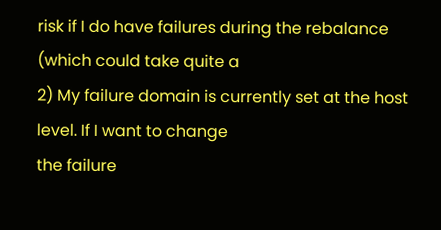risk if I do have failures during the rebalance (which could take quite a
2) My failure domain is currently set at the host level. If I want to change
the failure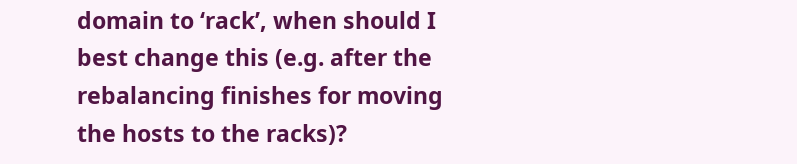domain to ‘rack’, when should I best change this (e.g. after the
rebalancing finishes for moving the hosts to the racks)?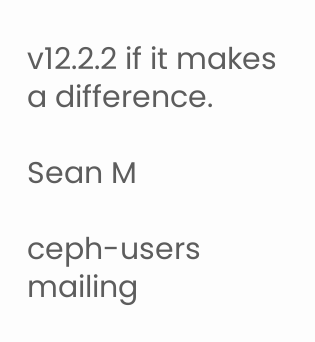v12.2.2 if it makes a difference.

Sean M

ceph-users mailing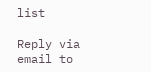list

Reply via email to